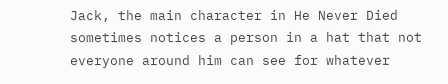Jack, the main character in He Never Died sometimes notices a person in a hat that not everyone around him can see for whatever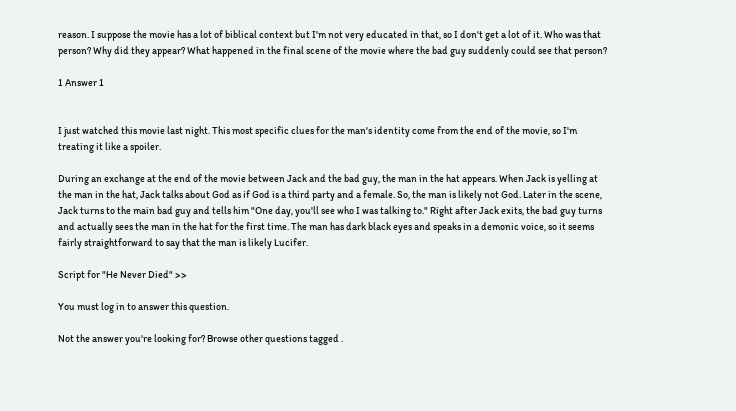reason. I suppose the movie has a lot of biblical context but I'm not very educated in that, so I don't get a lot of it. Who was that person? Why did they appear? What happened in the final scene of the movie where the bad guy suddenly could see that person?

1 Answer 1


I just watched this movie last night. This most specific clues for the man's identity come from the end of the movie, so I'm treating it like a spoiler.

During an exchange at the end of the movie between Jack and the bad guy, the man in the hat appears. When Jack is yelling at the man in the hat, Jack talks about God as if God is a third party and a female. So, the man is likely not God. Later in the scene, Jack turns to the main bad guy and tells him "One day, you'll see who I was talking to." Right after Jack exits, the bad guy turns and actually sees the man in the hat for the first time. The man has dark black eyes and speaks in a demonic voice, so it seems fairly straightforward to say that the man is likely Lucifer.

Script for "He Never Died" >>

You must log in to answer this question.

Not the answer you're looking for? Browse other questions tagged .